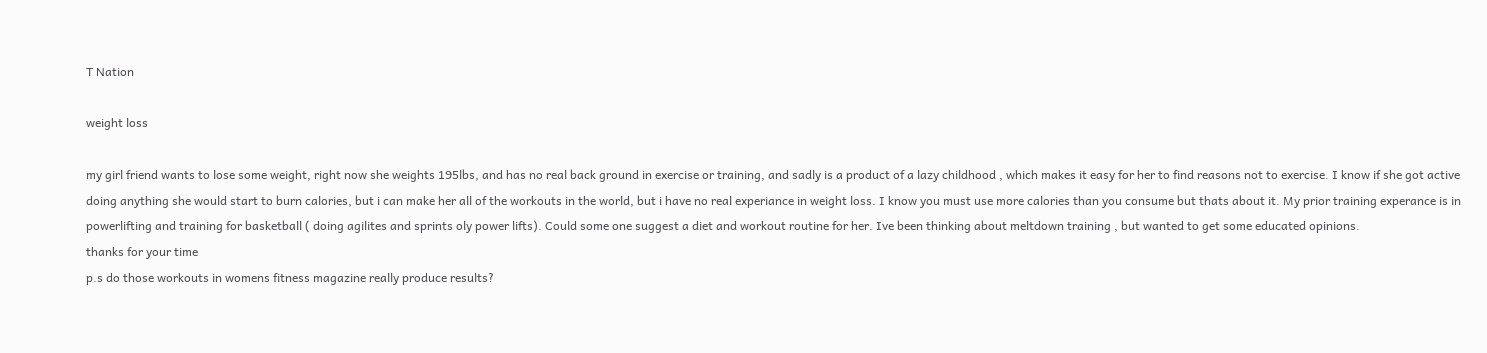T Nation

weight loss

my girl friend wants to lose some weight, right now she weights 195lbs, and has no real back ground in exercise or training, and sadly is a product of a lazy childhood , which makes it easy for her to find reasons not to exercise. I know if she got active doing anything she would start to burn calories, but i can make her all of the workouts in the world, but i have no real experiance in weight loss. I know you must use more calories than you consume but thats about it. My prior training experance is in powerlifting and training for basketball ( doing agilites and sprints oly power lifts). Could some one suggest a diet and workout routine for her. Ive been thinking about meltdown training , but wanted to get some educated opinions.
thanks for your time
p.s do those workouts in womens fitness magazine really produce results?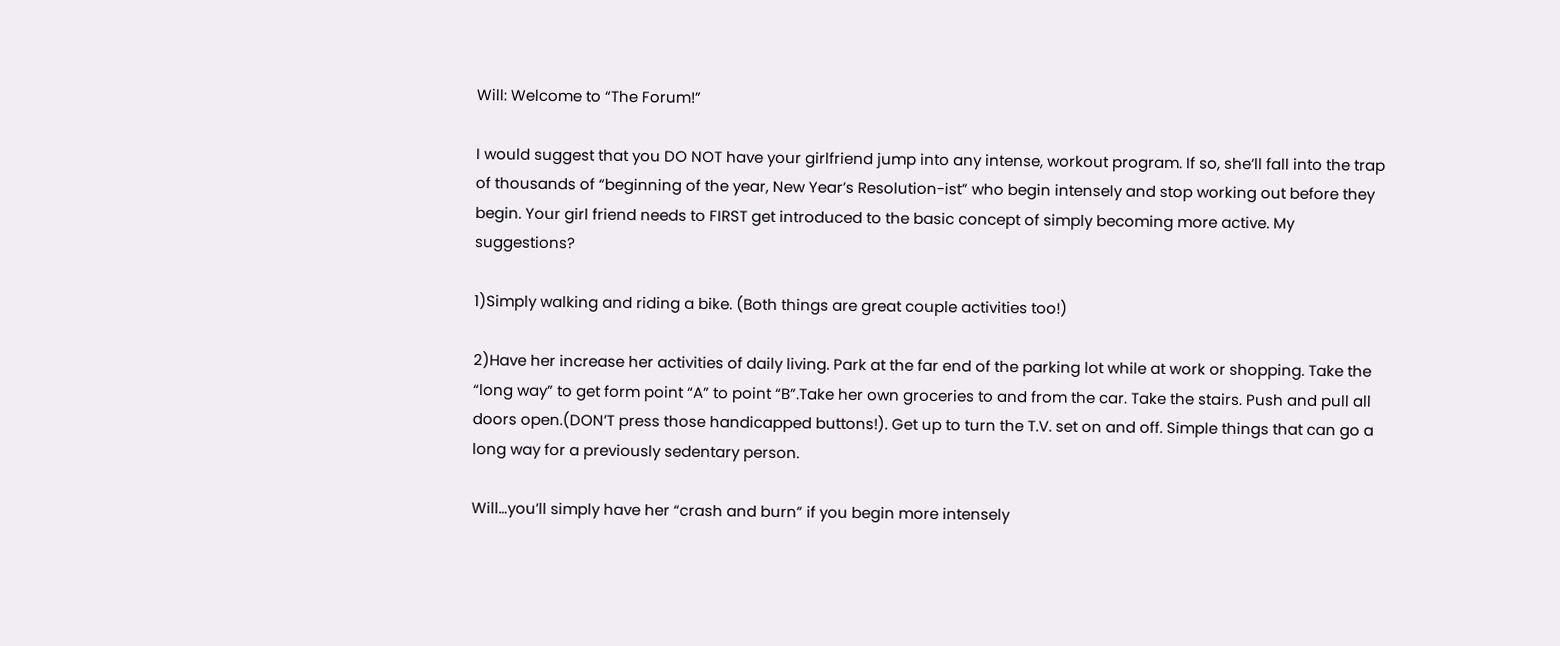Will: Welcome to “The Forum!”

I would suggest that you DO NOT have your girlfriend jump into any intense, workout program. If so, she’ll fall into the trap of thousands of “beginning of the year, New Year’s Resolution-ist” who begin intensely and stop working out before they begin. Your girl friend needs to FIRST get introduced to the basic concept of simply becoming more active. My suggestions?

1)Simply walking and riding a bike. (Both things are great couple activities too!)

2)Have her increase her activities of daily living. Park at the far end of the parking lot while at work or shopping. Take the “long way” to get form point “A” to point “B”.Take her own groceries to and from the car. Take the stairs. Push and pull all doors open.(DON’T press those handicapped buttons!). Get up to turn the T.V. set on and off. Simple things that can go a long way for a previously sedentary person.

Will…you’ll simply have her “crash and burn” if you begin more intensely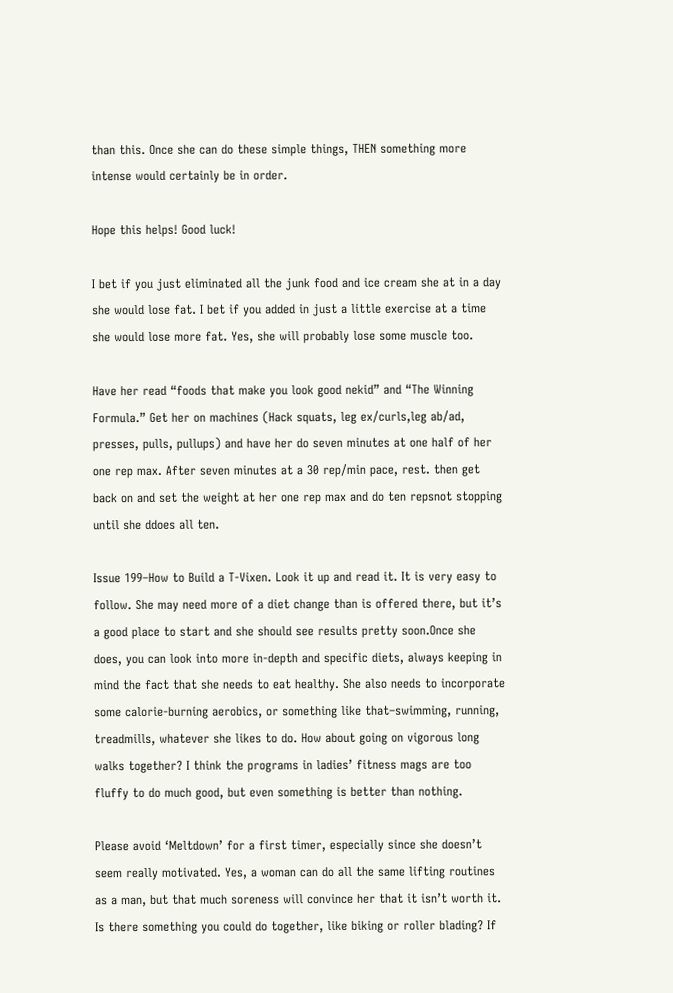than this. Once she can do these simple things, THEN something more intense would certainly be in order.

Hope this helps! Good luck!

I bet if you just eliminated all the junk food and ice cream she at in a day she would lose fat. I bet if you added in just a little exercise at a time she would lose more fat. Yes, she will probably lose some muscle too.

Have her read “foods that make you look good nekid” and “The Winning Formula.” Get her on machines (Hack squats, leg ex/curls,leg ab/ad, presses, pulls, pullups) and have her do seven minutes at one half of her one rep max. After seven minutes at a 30 rep/min pace, rest. then get back on and set the weight at her one rep max and do ten repsnot stopping until she ddoes all ten.

Issue 199–How to Build a T-Vixen. Look it up and read it. It is very easy to follow. She may need more of a diet change than is offered there, but it’s a good place to start and she should see results pretty soon.Once she does, you can look into more in-depth and specific diets, always keeping in mind the fact that she needs to eat healthy. She also needs to incorporate some calorie-burning aerobics, or something like that–swimming, running, treadmills, whatever she likes to do. How about going on vigorous long walks together? I think the programs in ladies’ fitness mags are too fluffy to do much good, but even something is better than nothing.

Please avoid ‘Meltdown’ for a first timer, especially since she doesn’t seem really motivated. Yes, a woman can do all the same lifting routines as a man, but that much soreness will convince her that it isn’t worth it. Is there something you could do together, like biking or roller blading? If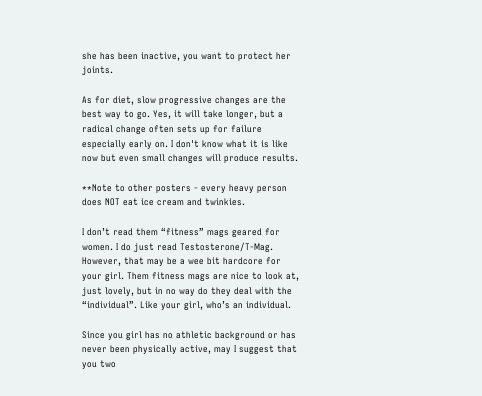she has been inactive, you want to protect her joints.

As for diet, slow progressive changes are the best way to go. Yes, it will take longer, but a radical change often sets up for failure especially early on. I don't know what it is like now but even small changes will produce results.

**Note to other posters - every heavy person does NOT eat ice cream and twinkies.

I don’t read them “fitness” mags geared for women. I do just read Testosterone/T-Mag. However, that may be a wee bit hardcore for your girl. Them fitness mags are nice to look at, just lovely, but in no way do they deal with the “individual”. Like your girl, who’s an individual.

Since you girl has no athletic background or has never been physically active, may I suggest that you two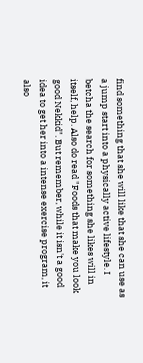find something that she will like that she can use as a jump start into a physically active lifestyle. I betcha the search for something she likes will in itself, help. Also do read "Foods that make you look good Nekkid". But remember, while it isn't a good idea to get her into a intense exercise program, it also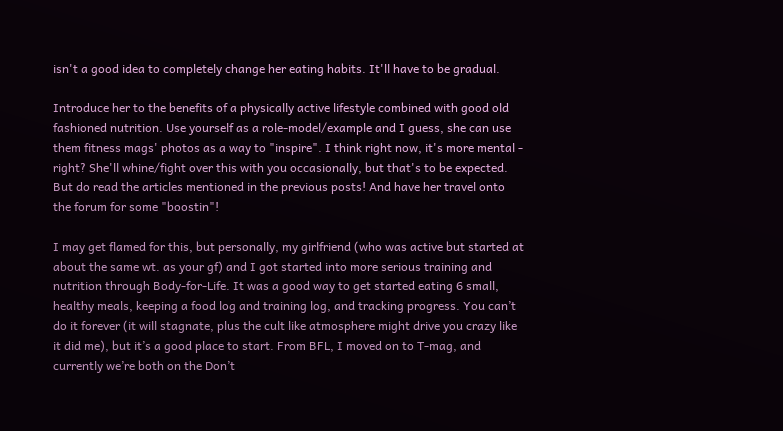isn't a good idea to completely change her eating habits. It'll have to be gradual.

Introduce her to the benefits of a physically active lifestyle combined with good old fashioned nutrition. Use yourself as a role-model/example and I guess, she can use them fitness mags' photos as a way to "inspire". I think right now, it's more mental - right? She'll whine/fight over this with you occasionally, but that's to be expected. But do read the articles mentioned in the previous posts! And have her travel onto the forum for some "boostin"!

I may get flamed for this, but personally, my girlfriend (who was active but started at about the same wt. as your gf) and I got started into more serious training and nutrition through Body-for-Life. It was a good way to get started eating 6 small, healthy meals, keeping a food log and training log, and tracking progress. You can’t do it forever (it will stagnate, plus the cult like atmosphere might drive you crazy like it did me), but it’s a good place to start. From BFL, I moved on to T-mag, and currently we’re both on the Don’t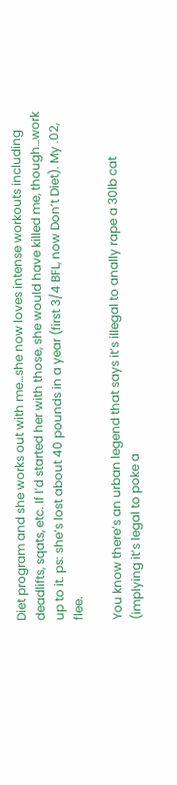Diet program and she works out with me…she now loves intense workouts including deadlifts, sqats, etc. If I’d started her with those, she would have killed me, though…work up to it. ps: she’s lost about 40 pounds in a year (first 3/4 BFL, now Don’t Diet). My .02, flee.

You know there’s an urban legend that says it’s illegal to anally rape a 30lb cat (implying it’s legal to poke a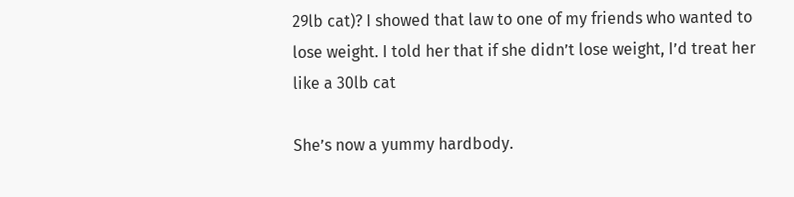29lb cat)? I showed that law to one of my friends who wanted to lose weight. I told her that if she didn’t lose weight, I’d treat her like a 30lb cat

She’s now a yummy hardbody.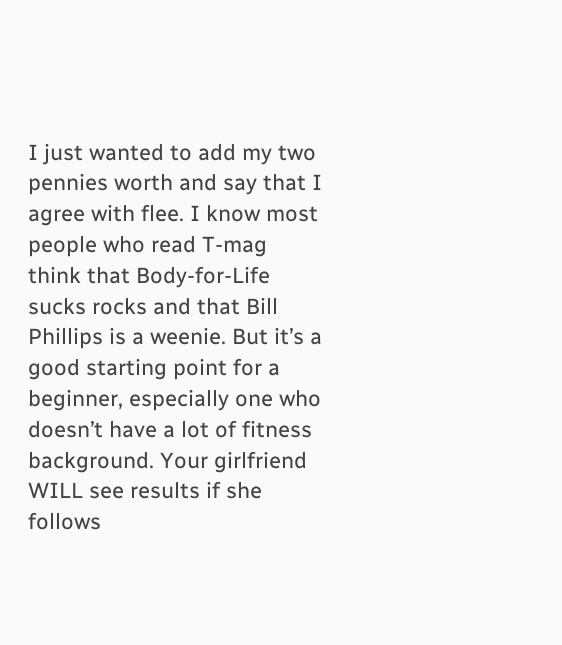I just wanted to add my two pennies worth and say that I agree with flee. I know most people who read T-mag think that Body-for-Life sucks rocks and that Bill Phillips is a weenie. But it’s a good starting point for a beginner, especially one who doesn’t have a lot of fitness background. Your girlfriend WILL see results if she follows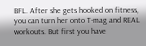BFL. After she gets hooked on fitness, you can turn her onto T-mag and REAL workouts. But first you have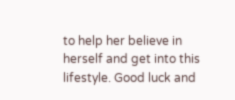to help her believe in herself and get into this lifestyle. Good luck and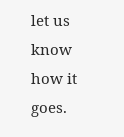let us know how it goes.